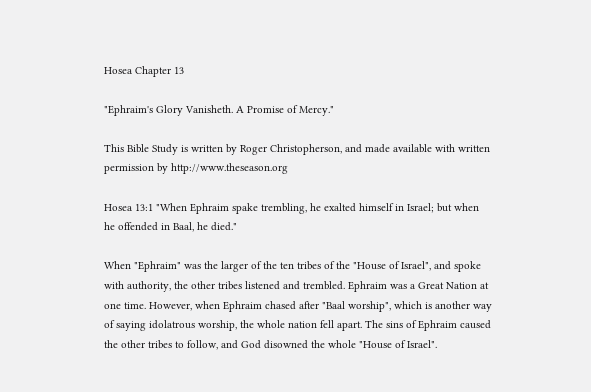Hosea Chapter 13

"Ephraim's Glory Vanisheth. A Promise of Mercy."

This Bible Study is written by Roger Christopherson, and made available with written permission by http://www.theseason.org

Hosea 13:1 "When Ephraim spake trembling, he exalted himself in Israel; but when he offended in Baal, he died."

When "Ephraim" was the larger of the ten tribes of the "House of Israel", and spoke with authority, the other tribes listened and trembled. Ephraim was a Great Nation at one time. However, when Ephraim chased after "Baal worship", which is another way of saying idolatrous worship, the whole nation fell apart. The sins of Ephraim caused the other tribes to follow, and God disowned the whole "House of Israel".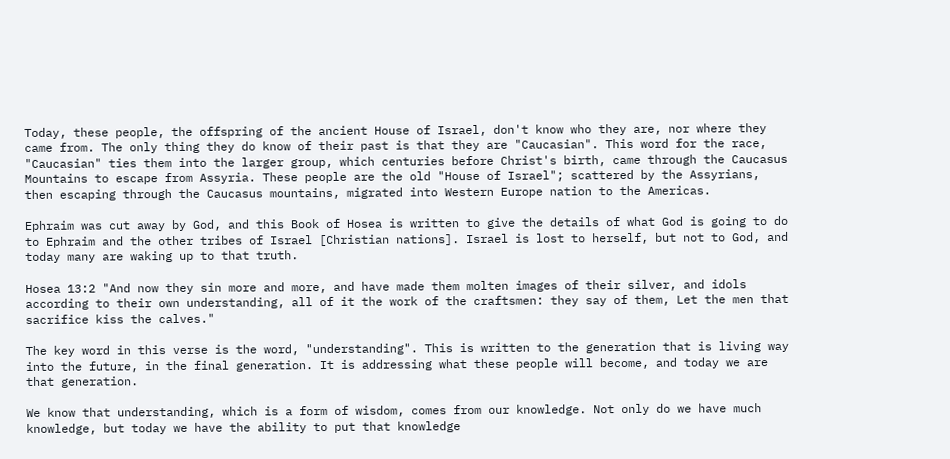Today, these people, the offspring of the ancient House of Israel, don't know who they are, nor where they came from. The only thing they do know of their past is that they are "Caucasian". This word for the race, "Caucasian" ties them into the larger group, which centuries before Christ's birth, came through the Caucasus Mountains to escape from Assyria. These people are the old "House of Israel"; scattered by the Assyrians, then escaping through the Caucasus mountains, migrated into Western Europe nation to the Americas.

Ephraim was cut away by God, and this Book of Hosea is written to give the details of what God is going to do to Ephraim and the other tribes of Israel [Christian nations]. Israel is lost to herself, but not to God, and today many are waking up to that truth.

Hosea 13:2 "And now they sin more and more, and have made them molten images of their silver, and idols according to their own understanding, all of it the work of the craftsmen: they say of them, Let the men that sacrifice kiss the calves."

The key word in this verse is the word, "understanding". This is written to the generation that is living way into the future, in the final generation. It is addressing what these people will become, and today we are that generation.

We know that understanding, which is a form of wisdom, comes from our knowledge. Not only do we have much knowledge, but today we have the ability to put that knowledge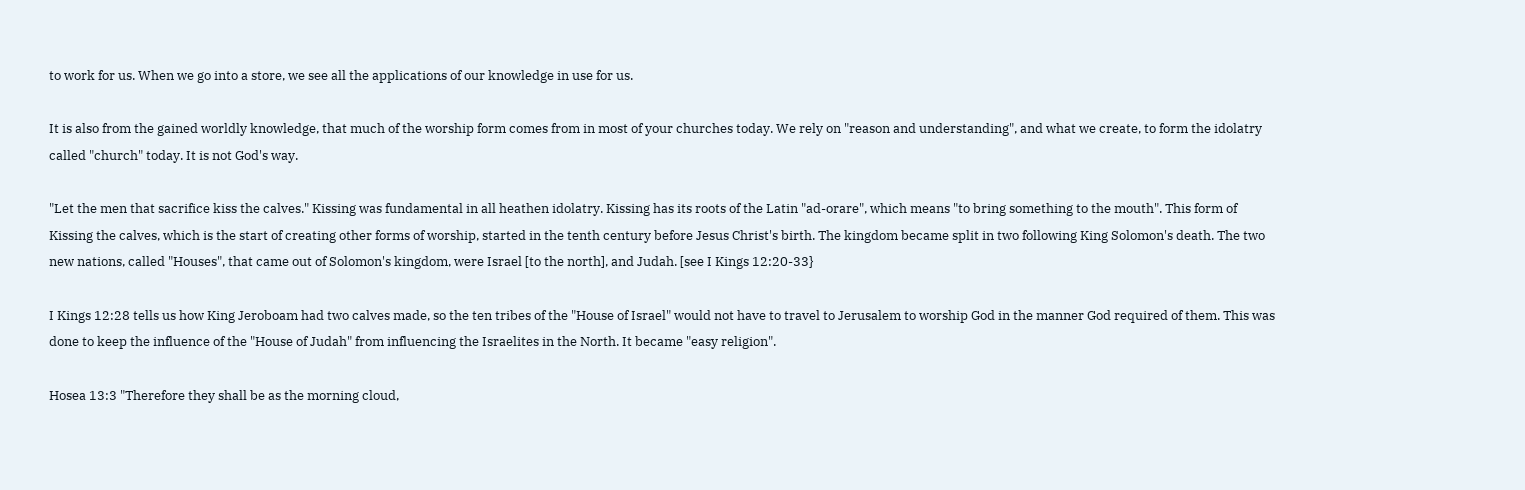to work for us. When we go into a store, we see all the applications of our knowledge in use for us.

It is also from the gained worldly knowledge, that much of the worship form comes from in most of your churches today. We rely on "reason and understanding", and what we create, to form the idolatry called "church" today. It is not God's way.

"Let the men that sacrifice kiss the calves." Kissing was fundamental in all heathen idolatry. Kissing has its roots of the Latin "ad-orare", which means "to bring something to the mouth". This form of Kissing the calves, which is the start of creating other forms of worship, started in the tenth century before Jesus Christ's birth. The kingdom became split in two following King Solomon's death. The two new nations, called "Houses", that came out of Solomon's kingdom, were Israel [to the north], and Judah. [see I Kings 12:20-33}

I Kings 12:28 tells us how King Jeroboam had two calves made, so the ten tribes of the "House of Israel" would not have to travel to Jerusalem to worship God in the manner God required of them. This was done to keep the influence of the "House of Judah" from influencing the Israelites in the North. It became "easy religion".

Hosea 13:3 "Therefore they shall be as the morning cloud,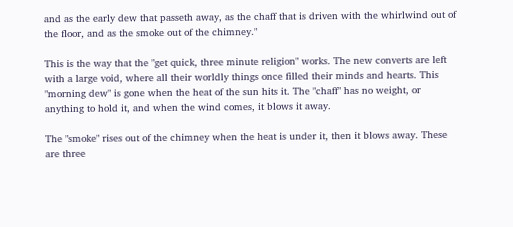and as the early dew that passeth away, as the chaff that is driven with the whirlwind out of the floor, and as the smoke out of the chimney."

This is the way that the "get quick, three minute religion" works. The new converts are left with a large void, where all their worldly things once filled their minds and hearts. This "morning dew" is gone when the heat of the sun hits it. The "chaff" has no weight, or anything to hold it, and when the wind comes, it blows it away.

The "smoke" rises out of the chimney when the heat is under it, then it blows away. These are three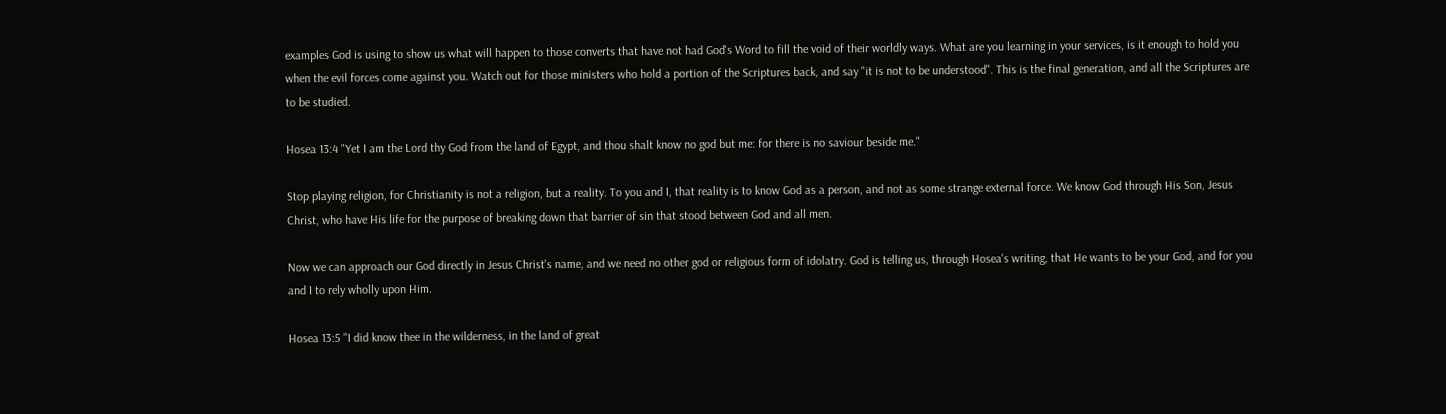examples God is using to show us what will happen to those converts that have not had God's Word to fill the void of their worldly ways. What are you learning in your services, is it enough to hold you when the evil forces come against you. Watch out for those ministers who hold a portion of the Scriptures back, and say "it is not to be understood". This is the final generation, and all the Scriptures are to be studied.

Hosea 13:4 "Yet I am the Lord thy God from the land of Egypt, and thou shalt know no god but me: for there is no saviour beside me."

Stop playing religion, for Christianity is not a religion, but a reality. To you and I, that reality is to know God as a person, and not as some strange external force. We know God through His Son, Jesus Christ, who have His life for the purpose of breaking down that barrier of sin that stood between God and all men.

Now we can approach our God directly in Jesus Christ's name, and we need no other god or religious form of idolatry. God is telling us, through Hosea's writing, that He wants to be your God, and for you and I to rely wholly upon Him.

Hosea 13:5 "I did know thee in the wilderness, in the land of great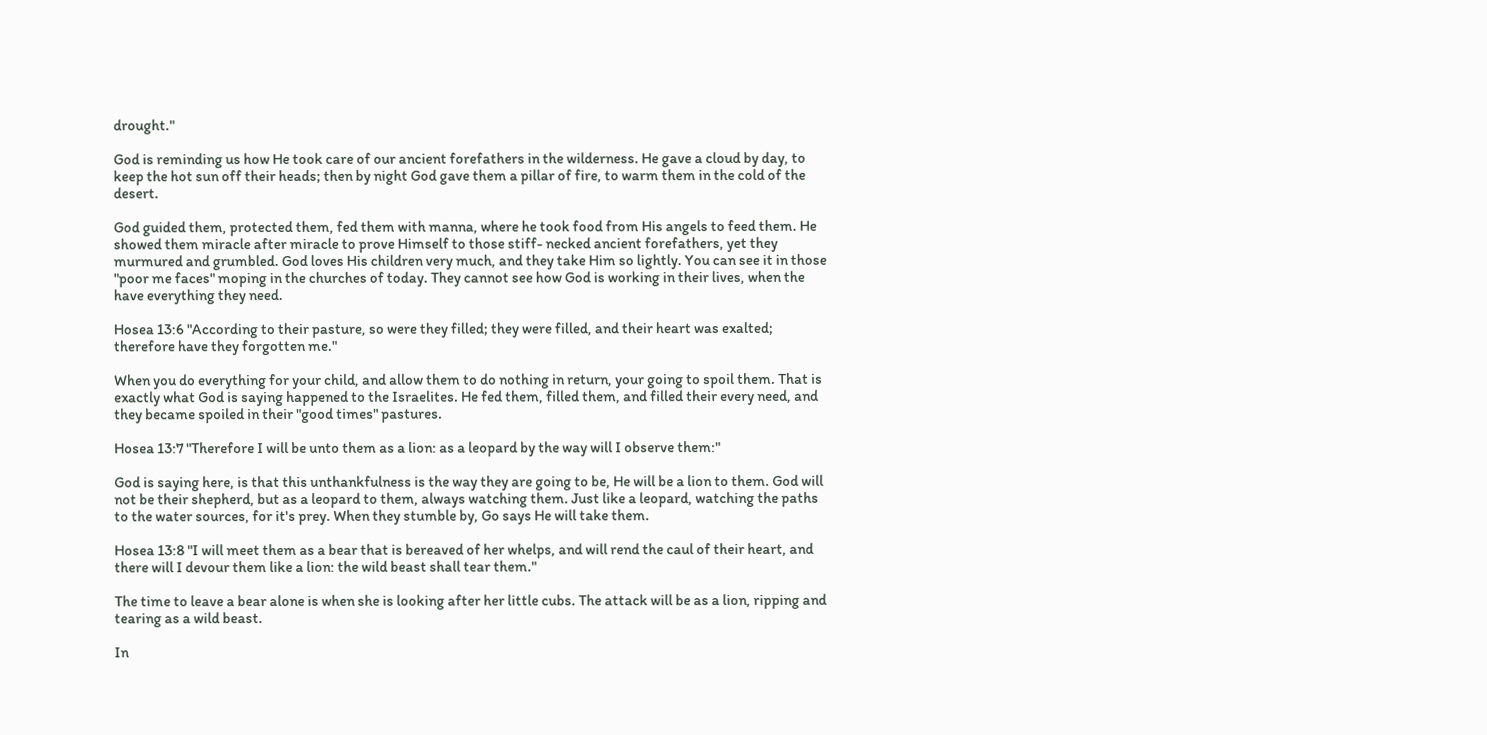drought."

God is reminding us how He took care of our ancient forefathers in the wilderness. He gave a cloud by day, to keep the hot sun off their heads; then by night God gave them a pillar of fire, to warm them in the cold of the desert.

God guided them, protected them, fed them with manna, where he took food from His angels to feed them. He showed them miracle after miracle to prove Himself to those stiff- necked ancient forefathers, yet they murmured and grumbled. God loves His children very much, and they take Him so lightly. You can see it in those "poor me faces" moping in the churches of today. They cannot see how God is working in their lives, when the have everything they need.

Hosea 13:6 "According to their pasture, so were they filled; they were filled, and their heart was exalted; therefore have they forgotten me."

When you do everything for your child, and allow them to do nothing in return, your going to spoil them. That is exactly what God is saying happened to the Israelites. He fed them, filled them, and filled their every need, and they became spoiled in their "good times" pastures.

Hosea 13:7 "Therefore I will be unto them as a lion: as a leopard by the way will I observe them:"

God is saying here, is that this unthankfulness is the way they are going to be, He will be a lion to them. God will not be their shepherd, but as a leopard to them, always watching them. Just like a leopard, watching the paths to the water sources, for it's prey. When they stumble by, Go says He will take them.

Hosea 13:8 "I will meet them as a bear that is bereaved of her whelps, and will rend the caul of their heart, and there will I devour them like a lion: the wild beast shall tear them."

The time to leave a bear alone is when she is looking after her little cubs. The attack will be as a lion, ripping and tearing as a wild beast.

In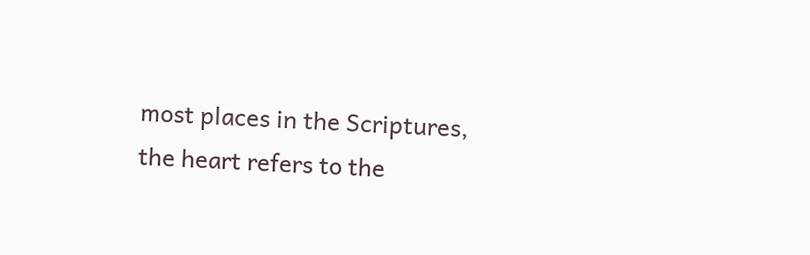most places in the Scriptures, the heart refers to the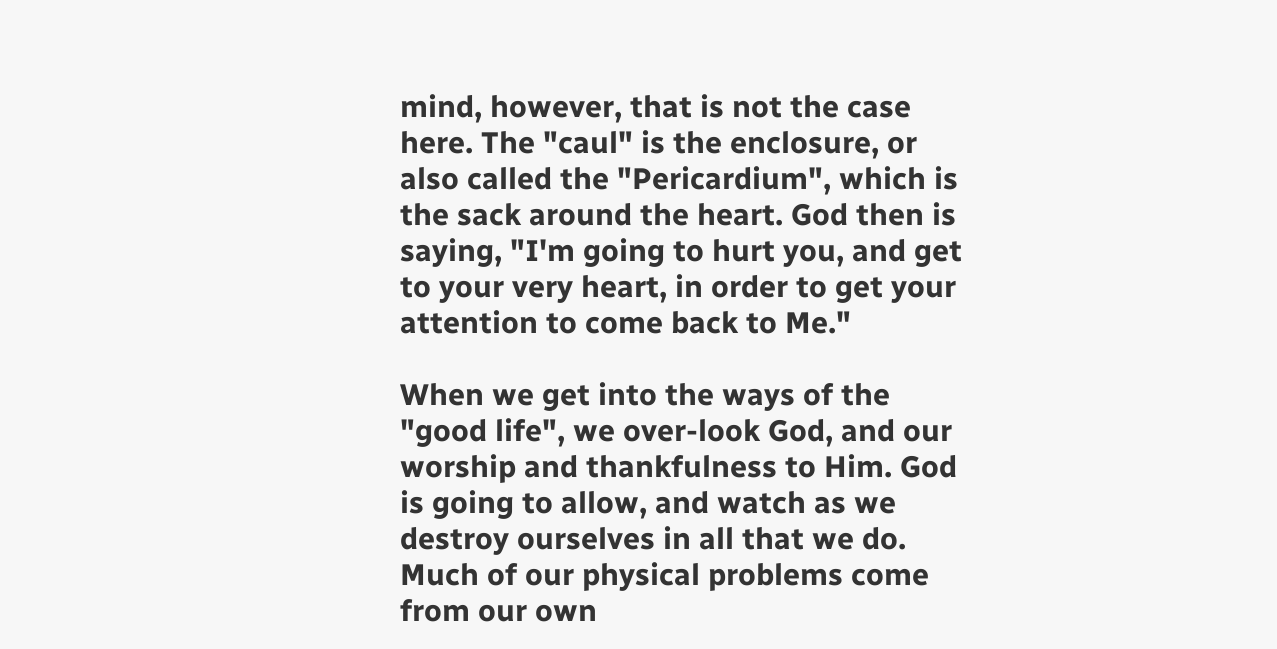mind, however, that is not the case here. The "caul" is the enclosure, or also called the "Pericardium", which is the sack around the heart. God then is saying, "I'm going to hurt you, and get to your very heart, in order to get your attention to come back to Me."

When we get into the ways of the "good life", we over-look God, and our worship and thankfulness to Him. God is going to allow, and watch as we destroy ourselves in all that we do. Much of our physical problems come from our own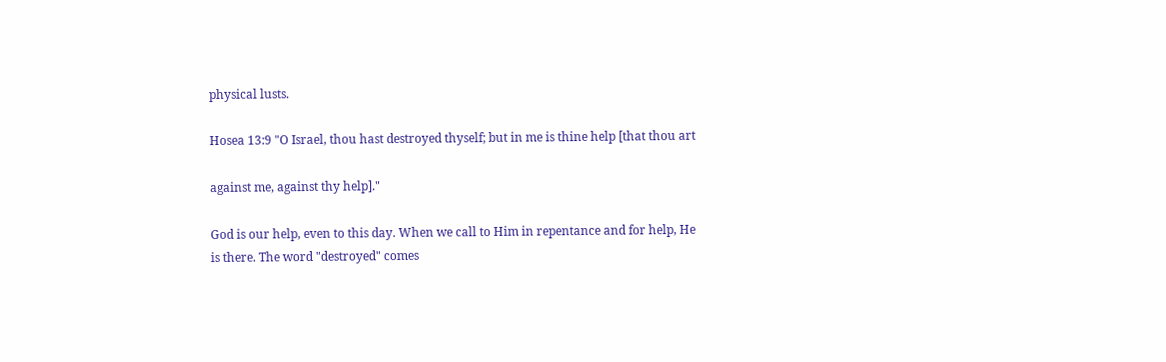physical lusts.

Hosea 13:9 "O Israel, thou hast destroyed thyself; but in me is thine help [that thou art

against me, against thy help]."

God is our help, even to this day. When we call to Him in repentance and for help, He is there. The word "destroyed" comes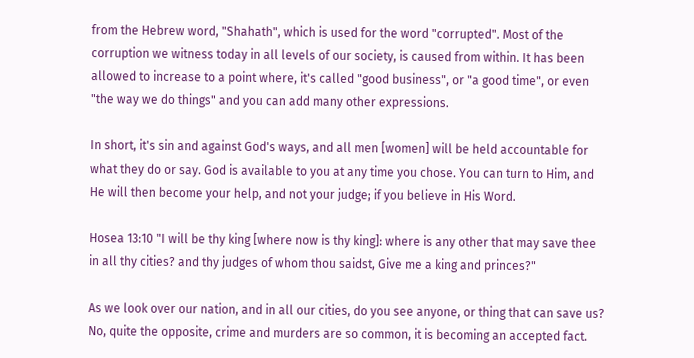from the Hebrew word, "Shahath", which is used for the word "corrupted". Most of the corruption we witness today in all levels of our society, is caused from within. It has been allowed to increase to a point where, it's called "good business", or "a good time", or even "the way we do things" and you can add many other expressions.

In short, it's sin and against God's ways, and all men [women] will be held accountable for what they do or say. God is available to you at any time you chose. You can turn to Him, and He will then become your help, and not your judge; if you believe in His Word.

Hosea 13:10 "I will be thy king [where now is thy king]: where is any other that may save thee in all thy cities? and thy judges of whom thou saidst, Give me a king and princes?"

As we look over our nation, and in all our cities, do you see anyone, or thing that can save us? No, quite the opposite, crime and murders are so common, it is becoming an accepted fact.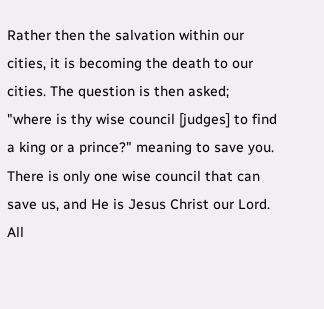Rather then the salvation within our cities, it is becoming the death to our cities. The question is then asked; "where is thy wise council [judges] to find a king or a prince?" meaning to save you. There is only one wise council that can save us, and He is Jesus Christ our Lord. All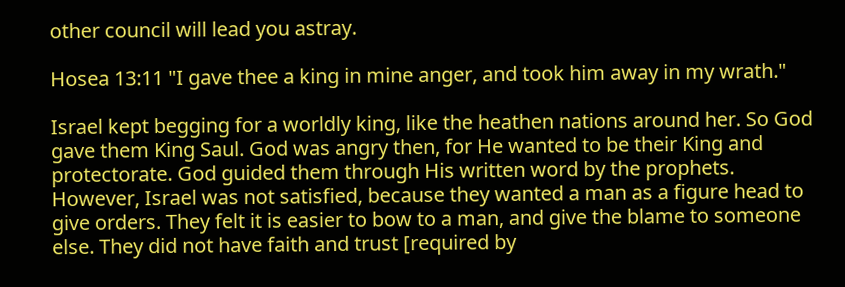other council will lead you astray.

Hosea 13:11 "I gave thee a king in mine anger, and took him away in my wrath."

Israel kept begging for a worldly king, like the heathen nations around her. So God gave them King Saul. God was angry then, for He wanted to be their King and protectorate. God guided them through His written word by the prophets. However, Israel was not satisfied, because they wanted a man as a figure head to give orders. They felt it is easier to bow to a man, and give the blame to someone else. They did not have faith and trust [required by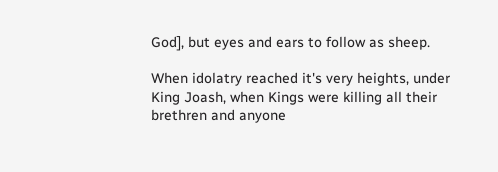God], but eyes and ears to follow as sheep.

When idolatry reached it's very heights, under King Joash, when Kings were killing all their brethren and anyone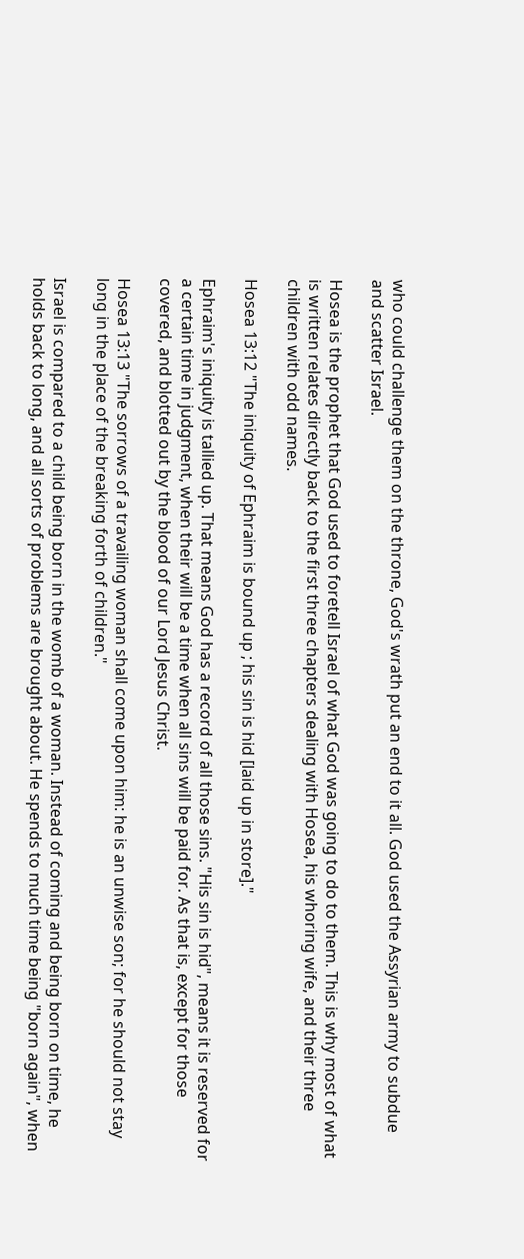who could challenge them on the throne, God's wrath put an end to it all. God used the Assyrian army to subdue and scatter Israel.

Hosea is the prophet that God used to foretell Israel of what God was going to do to them. This is why most of what is written relates directly back to the first three chapters dealing with Hosea, his whoring wife, and their three children with odd names.

Hosea 13:12 "The iniquity of Ephraim is bound up ; his sin is hid [laid up in store]."

Ephraim's iniquity is tallied up. That means God has a record of all those sins. "His sin is hid", means it is reserved for a certain time in judgment, when their will be a time when all sins will be paid for. As that is, except for those covered, and blotted out by the blood of our Lord Jesus Christ.

Hosea 13:13 "The sorrows of a travailing woman shall come upon him: he is an unwise son; for he should not stay long in the place of the breaking forth of children."

Israel is compared to a child being born in the womb of a woman. Instead of coming and being born on time, he holds back to long, and all sorts of problems are brought about. He spends to much time being "born again", when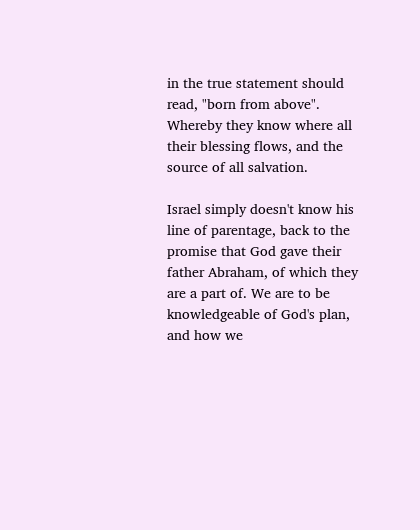in the true statement should read, "born from above". Whereby they know where all their blessing flows, and the source of all salvation.

Israel simply doesn't know his line of parentage, back to the promise that God gave their father Abraham, of which they are a part of. We are to be knowledgeable of God's plan, and how we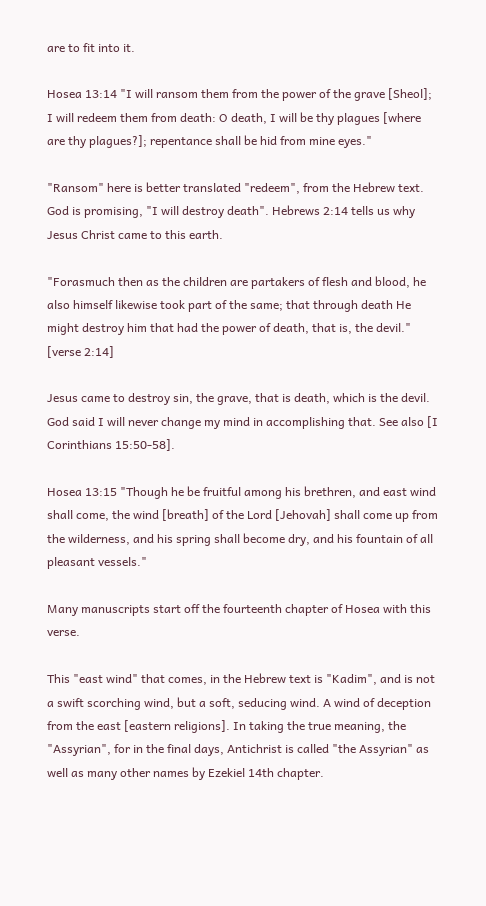are to fit into it.

Hosea 13:14 "I will ransom them from the power of the grave [Sheol]; I will redeem them from death: O death, I will be thy plagues [where are thy plagues?]; repentance shall be hid from mine eyes."

"Ransom" here is better translated "redeem", from the Hebrew text. God is promising, "I will destroy death". Hebrews 2:14 tells us why Jesus Christ came to this earth.

"Forasmuch then as the children are partakers of flesh and blood, he also himself likewise took part of the same; that through death He might destroy him that had the power of death, that is, the devil." [verse 2:14]

Jesus came to destroy sin, the grave, that is death, which is the devil. God said I will never change my mind in accomplishing that. See also [I Corinthians 15:50-58].

Hosea 13:15 "Though he be fruitful among his brethren, and east wind shall come, the wind [breath] of the Lord [Jehovah] shall come up from the wilderness, and his spring shall become dry, and his fountain of all pleasant vessels."

Many manuscripts start off the fourteenth chapter of Hosea with this verse.

This "east wind" that comes, in the Hebrew text is "Kadim", and is not a swift scorching wind, but a soft, seducing wind. A wind of deception from the east [eastern religions]. In taking the true meaning, the "Assyrian", for in the final days, Antichrist is called "the Assyrian" as well as many other names by Ezekiel 14th chapter.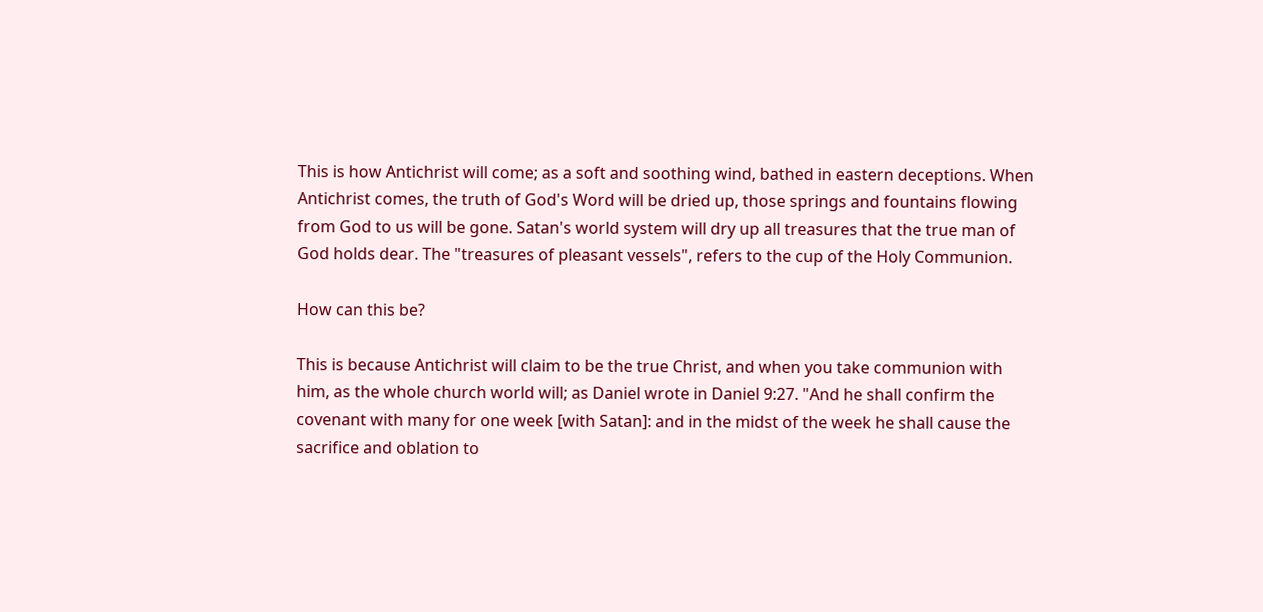This is how Antichrist will come; as a soft and soothing wind, bathed in eastern deceptions. When Antichrist comes, the truth of God's Word will be dried up, those springs and fountains flowing from God to us will be gone. Satan's world system will dry up all treasures that the true man of God holds dear. The "treasures of pleasant vessels", refers to the cup of the Holy Communion.

How can this be?

This is because Antichrist will claim to be the true Christ, and when you take communion with him, as the whole church world will; as Daniel wrote in Daniel 9:27. "And he shall confirm the covenant with many for one week [with Satan]: and in the midst of the week he shall cause the sacrifice and oblation to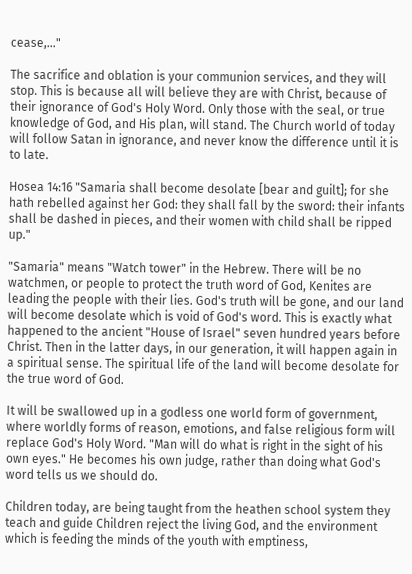cease,..."

The sacrifice and oblation is your communion services, and they will stop. This is because all will believe they are with Christ, because of their ignorance of God's Holy Word. Only those with the seal, or true knowledge of God, and His plan, will stand. The Church world of today will follow Satan in ignorance, and never know the difference until it is to late.

Hosea 14:16 "Samaria shall become desolate [bear and guilt]; for she hath rebelled against her God: they shall fall by the sword: their infants shall be dashed in pieces, and their women with child shall be ripped up."

"Samaria" means "Watch tower" in the Hebrew. There will be no watchmen, or people to protect the truth word of God, Kenites are leading the people with their lies. God's truth will be gone, and our land will become desolate which is void of God's word. This is exactly what happened to the ancient "House of Israel" seven hundred years before Christ. Then in the latter days, in our generation, it will happen again in a spiritual sense. The spiritual life of the land will become desolate for the true word of God.

It will be swallowed up in a godless one world form of government, where worldly forms of reason, emotions, and false religious form will replace God's Holy Word. "Man will do what is right in the sight of his own eyes." He becomes his own judge, rather than doing what God's word tells us we should do.

Children today, are being taught from the heathen school system they teach and guide Children reject the living God, and the environment which is feeding the minds of the youth with emptiness,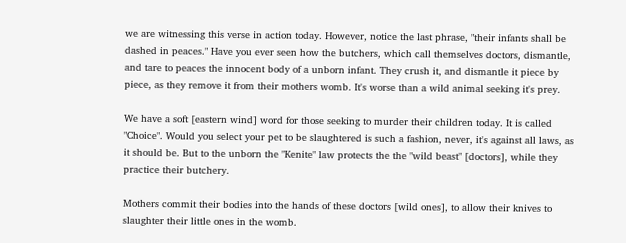we are witnessing this verse in action today. However, notice the last phrase, "their infants shall be dashed in peaces." Have you ever seen how the butchers, which call themselves doctors, dismantle, and tare to peaces the innocent body of a unborn infant. They crush it, and dismantle it piece by piece, as they remove it from their mothers womb. It's worse than a wild animal seeking it's prey.

We have a soft [eastern wind] word for those seeking to murder their children today. It is called "Choice". Would you select your pet to be slaughtered is such a fashion, never, it's against all laws, as it should be. But to the unborn the "Kenite" law protects the the "wild beast" [doctors], while they practice their butchery.

Mothers commit their bodies into the hands of these doctors [wild ones], to allow their knives to slaughter their little ones in the womb.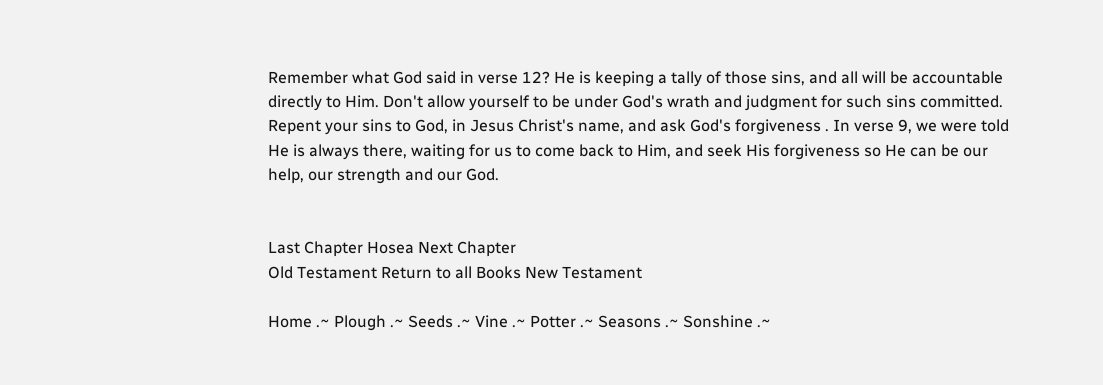Remember what God said in verse 12? He is keeping a tally of those sins, and all will be accountable directly to Him. Don't allow yourself to be under God's wrath and judgment for such sins committed. Repent your sins to God, in Jesus Christ's name, and ask God's forgiveness . In verse 9, we were told He is always there, waiting for us to come back to Him, and seek His forgiveness so He can be our help, our strength and our God.


Last Chapter Hosea Next Chapter
Old Testament Return to all Books New Testament

Home .~ Plough .~ Seeds .~ Vine .~ Potter .~ Seasons .~ Sonshine .~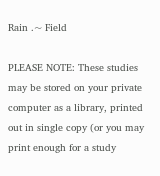Rain .~ Field

PLEASE NOTE: These studies may be stored on your private computer as a library, printed out in single copy (or you may print enough for a study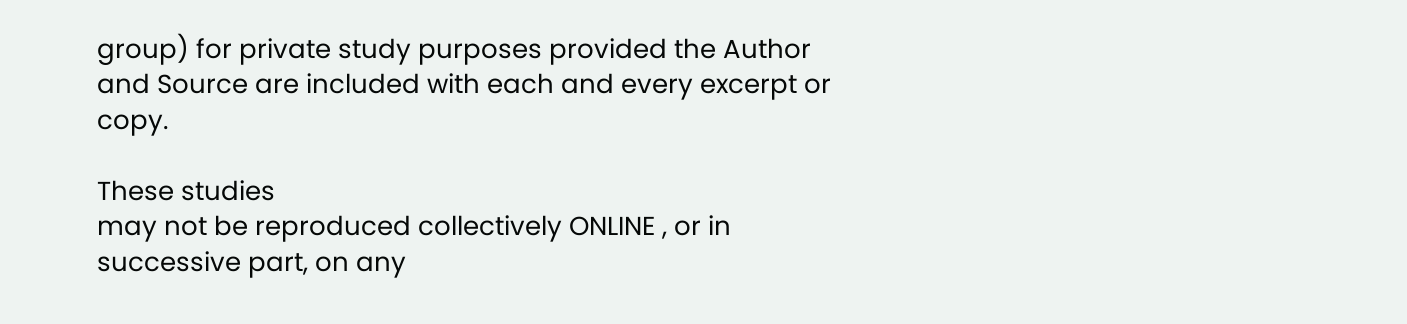group) for private study purposes provided the Author and Source are included with each and every excerpt or copy.

These studies
may not be reproduced collectively ONLINE , or in successive part, on any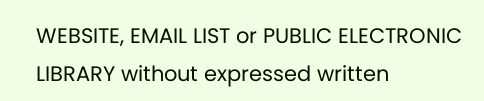WEBSITE, EMAIL LIST or PUBLIC ELECTRONIC LIBRARY without expressed written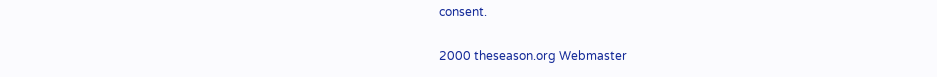consent.

2000 theseason.org Webmaster